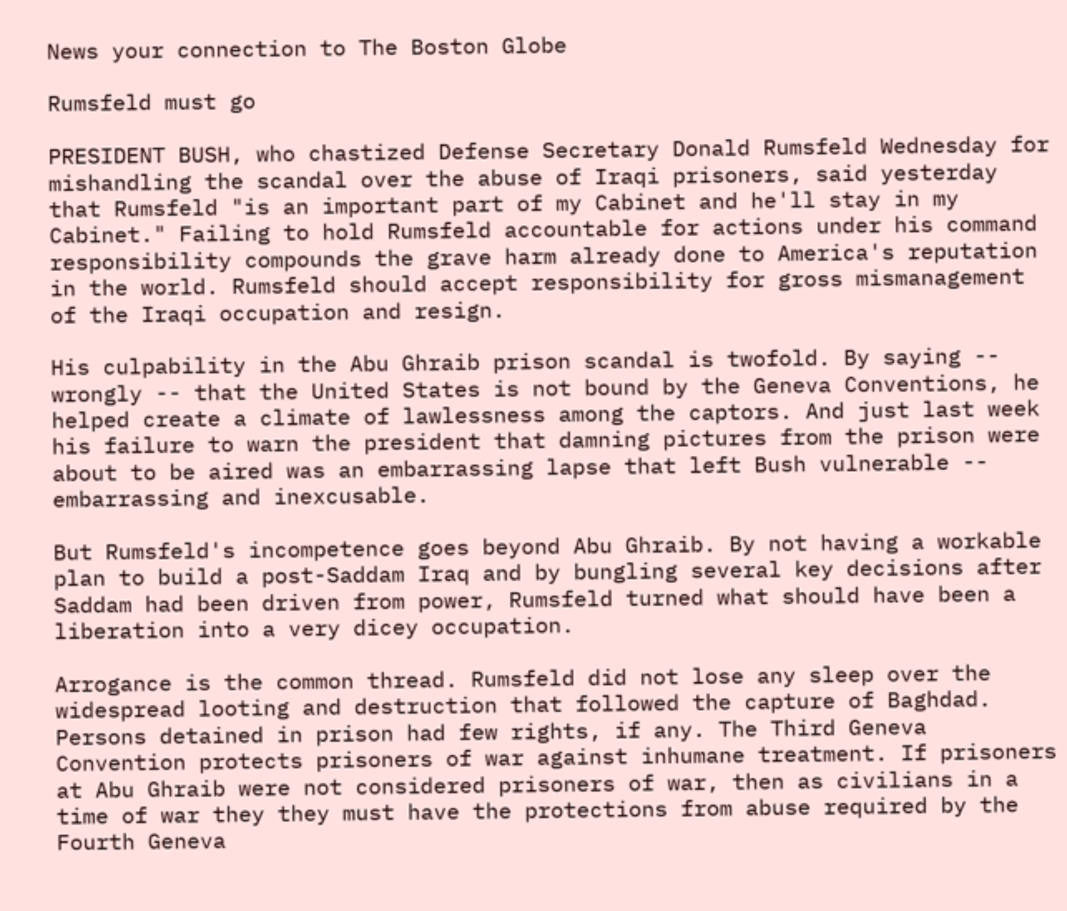News your connection to The Boston Globe

Rumsfeld must go

PRESIDENT BUSH, who chastized Defense Secretary Donald Rumsfeld Wednesday for mishandling the scandal over the abuse of Iraqi prisoners, said yesterday that Rumsfeld "is an important part of my Cabinet and he'll stay in my Cabinet." Failing to hold Rumsfeld accountable for actions under his command responsibility compounds the grave harm already done to America's reputation in the world. Rumsfeld should accept responsibility for gross mismanagement of the Iraqi occupation and resign.

His culpability in the Abu Ghraib prison scandal is twofold. By saying -- wrongly -- that the United States is not bound by the Geneva Conventions, he helped create a climate of lawlessness among the captors. And just last week his failure to warn the president that damning pictures from the prison were about to be aired was an embarrassing lapse that left Bush vulnerable -- embarrassing and inexcusable.

But Rumsfeld's incompetence goes beyond Abu Ghraib. By not having a workable plan to build a post-Saddam Iraq and by bungling several key decisions after Saddam had been driven from power, Rumsfeld turned what should have been a liberation into a very dicey occupation.

Arrogance is the common thread. Rumsfeld did not lose any sleep over the widespread looting and destruction that followed the capture of Baghdad. Persons detained in prison had few rights, if any. The Third Geneva Convention protects prisoners of war against inhumane treatment. If prisoners at Abu Ghraib were not considered prisoners of war, then as civilians in a time of war they they must have the protections from abuse required by the Fourth Geneva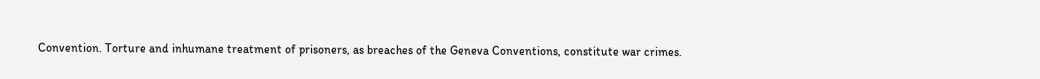Convention. Torture and inhumane treatment of prisoners, as breaches of the Geneva Conventions, constitute war crimes.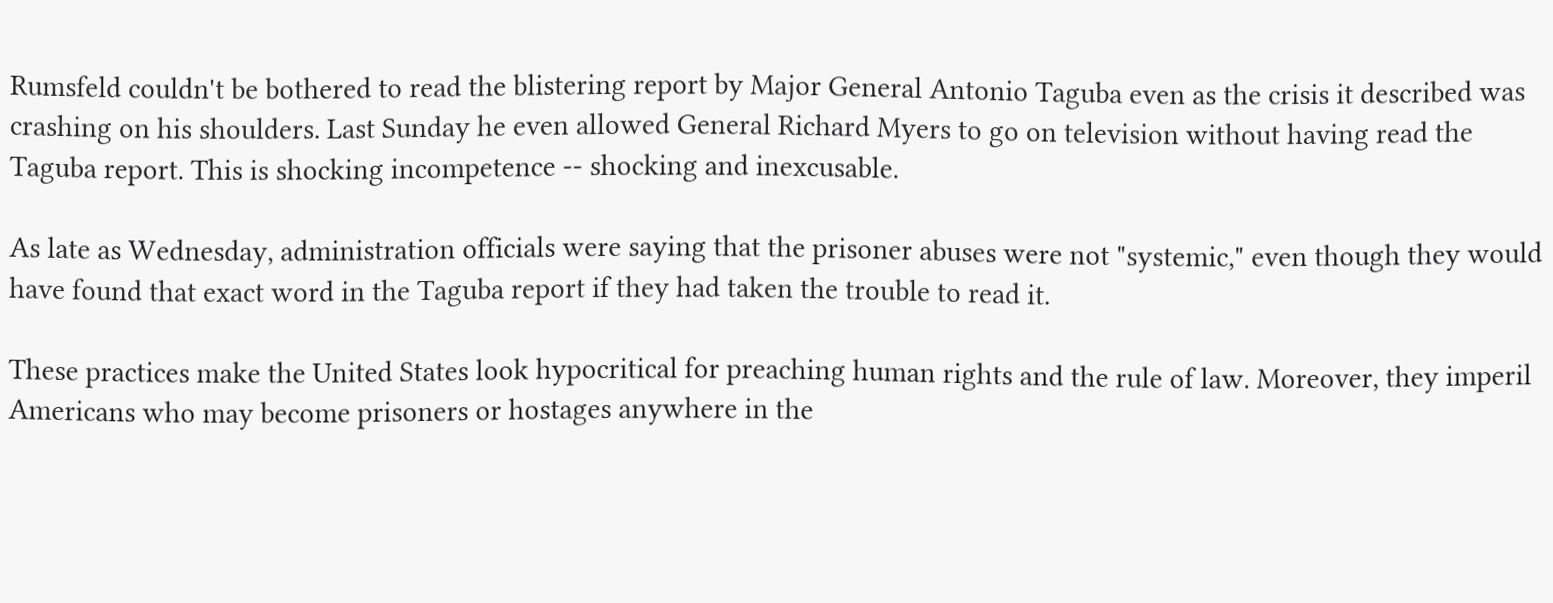Rumsfeld couldn't be bothered to read the blistering report by Major General Antonio Taguba even as the crisis it described was crashing on his shoulders. Last Sunday he even allowed General Richard Myers to go on television without having read the Taguba report. This is shocking incompetence -- shocking and inexcusable.

As late as Wednesday, administration officials were saying that the prisoner abuses were not "systemic," even though they would have found that exact word in the Taguba report if they had taken the trouble to read it.

These practices make the United States look hypocritical for preaching human rights and the rule of law. Moreover, they imperil Americans who may become prisoners or hostages anywhere in the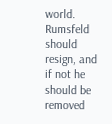world. Rumsfeld should resign, and if not he should be removed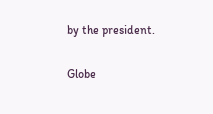by the president.

Globe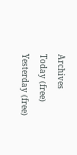Archives
Today (free)
Yesterday (free)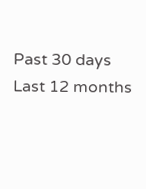Past 30 days
Last 12 months